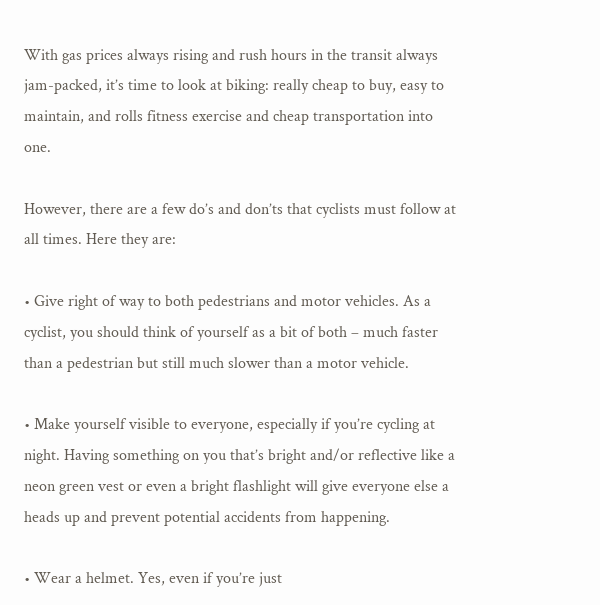With gas prices always rising and rush hours in the transit always jam-packed, it’s time to look at biking: really cheap to buy, easy to maintain, and rolls fitness exercise and cheap transportation into one.

However, there are a few do’s and don’ts that cyclists must follow at all times. Here they are:

• Give right of way to both pedestrians and motor vehicles. As a cyclist, you should think of yourself as a bit of both – much faster than a pedestrian but still much slower than a motor vehicle.

• Make yourself visible to everyone, especially if you’re cycling at night. Having something on you that’s bright and/or reflective like a neon green vest or even a bright flashlight will give everyone else a heads up and prevent potential accidents from happening.

• Wear a helmet. Yes, even if you’re just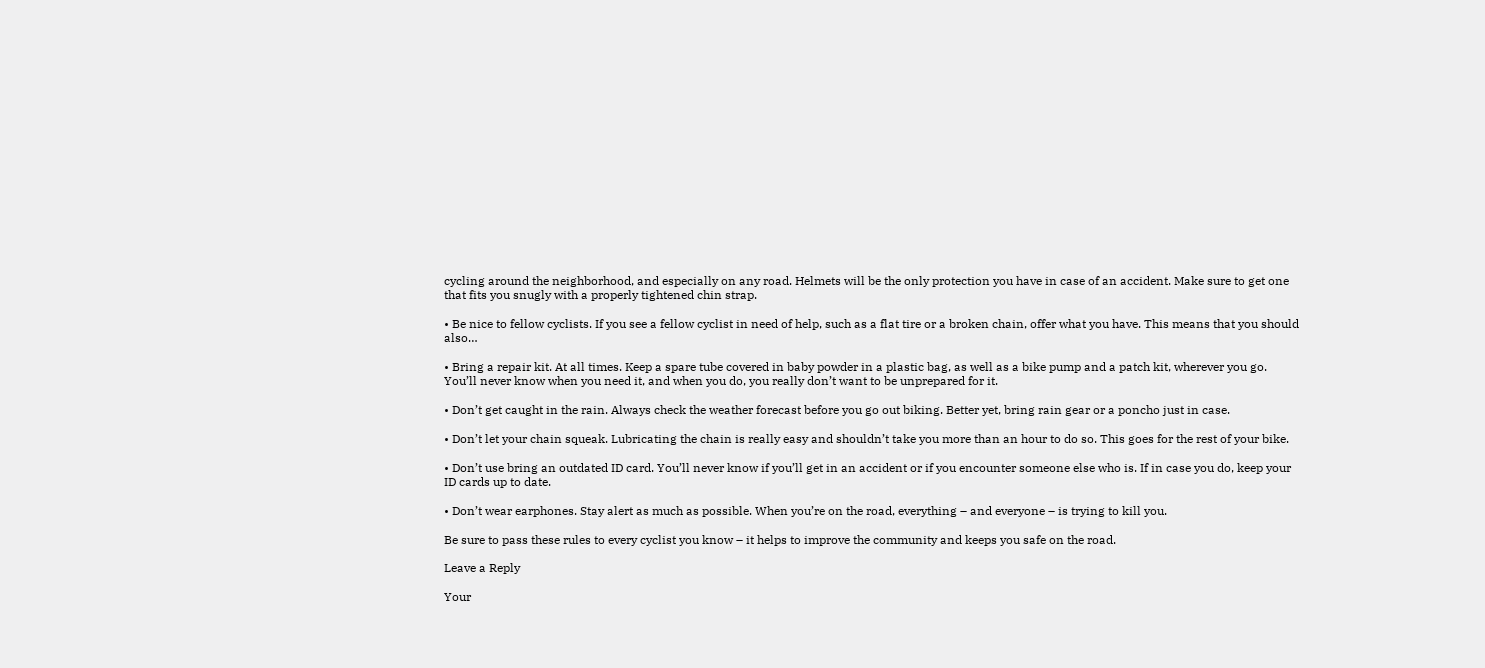cycling around the neighborhood, and especially on any road. Helmets will be the only protection you have in case of an accident. Make sure to get one that fits you snugly with a properly tightened chin strap.

• Be nice to fellow cyclists. If you see a fellow cyclist in need of help, such as a flat tire or a broken chain, offer what you have. This means that you should also…

• Bring a repair kit. At all times. Keep a spare tube covered in baby powder in a plastic bag, as well as a bike pump and a patch kit, wherever you go. You’ll never know when you need it, and when you do, you really don’t want to be unprepared for it.

• Don’t get caught in the rain. Always check the weather forecast before you go out biking. Better yet, bring rain gear or a poncho just in case.

• Don’t let your chain squeak. Lubricating the chain is really easy and shouldn’t take you more than an hour to do so. This goes for the rest of your bike.

• Don’t use bring an outdated ID card. You’ll never know if you’ll get in an accident or if you encounter someone else who is. If in case you do, keep your ID cards up to date.

• Don’t wear earphones. Stay alert as much as possible. When you’re on the road, everything – and everyone – is trying to kill you.

Be sure to pass these rules to every cyclist you know – it helps to improve the community and keeps you safe on the road.

Leave a Reply

Your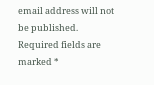email address will not be published. Required fields are marked *